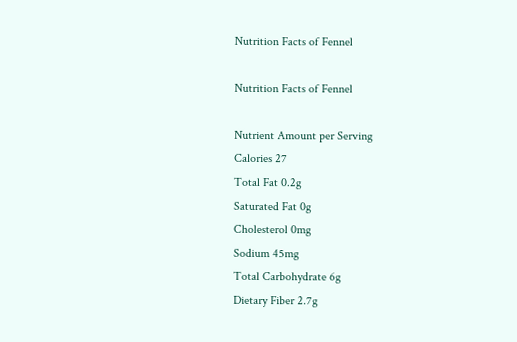Nutrition Facts of Fennel

Nutrition Facts of Fennel

Nutrient Amount per Serving
Calories 27
Total Fat 0.2g
Saturated Fat 0g
Cholesterol 0mg
Sodium 45mg
Total Carbohydrate 6g
Dietary Fiber 2.7g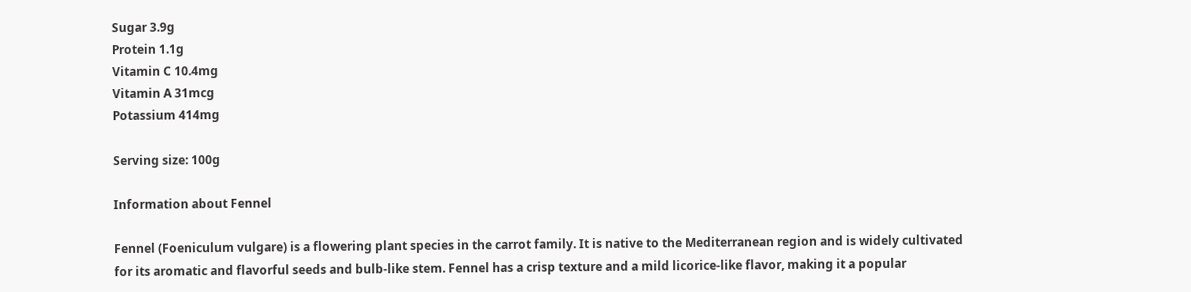Sugar 3.9g
Protein 1.1g
Vitamin C 10.4mg
Vitamin A 31mcg
Potassium 414mg

Serving size: 100g

Information about Fennel

Fennel (Foeniculum vulgare) is a flowering plant species in the carrot family. It is native to the Mediterranean region and is widely cultivated for its aromatic and flavorful seeds and bulb-like stem. Fennel has a crisp texture and a mild licorice-like flavor, making it a popular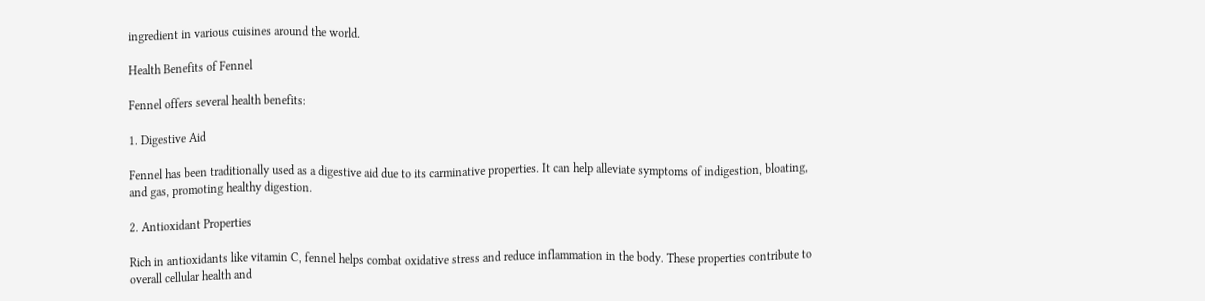ingredient in various cuisines around the world.

Health Benefits of Fennel

Fennel offers several health benefits:

1. Digestive Aid

Fennel has been traditionally used as a digestive aid due to its carminative properties. It can help alleviate symptoms of indigestion, bloating, and gas, promoting healthy digestion.

2. Antioxidant Properties

Rich in antioxidants like vitamin C, fennel helps combat oxidative stress and reduce inflammation in the body. These properties contribute to overall cellular health and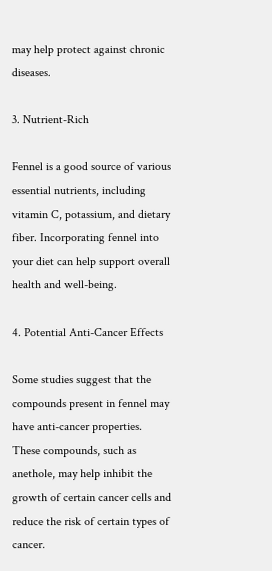may help protect against chronic diseases.

3. Nutrient-Rich

Fennel is a good source of various essential nutrients, including vitamin C, potassium, and dietary fiber. Incorporating fennel into your diet can help support overall health and well-being.

4. Potential Anti-Cancer Effects

Some studies suggest that the compounds present in fennel may have anti-cancer properties. These compounds, such as anethole, may help inhibit the growth of certain cancer cells and reduce the risk of certain types of cancer.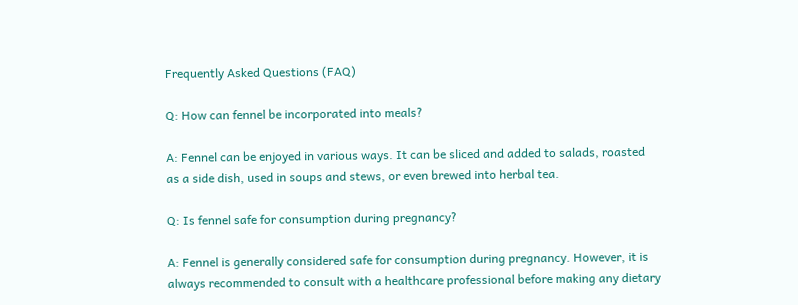Frequently Asked Questions (FAQ)

Q: How can fennel be incorporated into meals?

A: Fennel can be enjoyed in various ways. It can be sliced and added to salads, roasted as a side dish, used in soups and stews, or even brewed into herbal tea.

Q: Is fennel safe for consumption during pregnancy?

A: Fennel is generally considered safe for consumption during pregnancy. However, it is always recommended to consult with a healthcare professional before making any dietary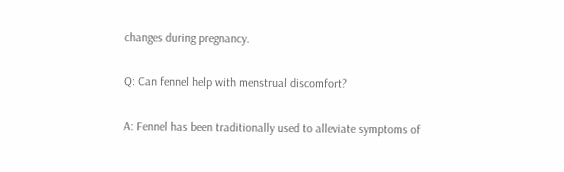changes during pregnancy.

Q: Can fennel help with menstrual discomfort?

A: Fennel has been traditionally used to alleviate symptoms of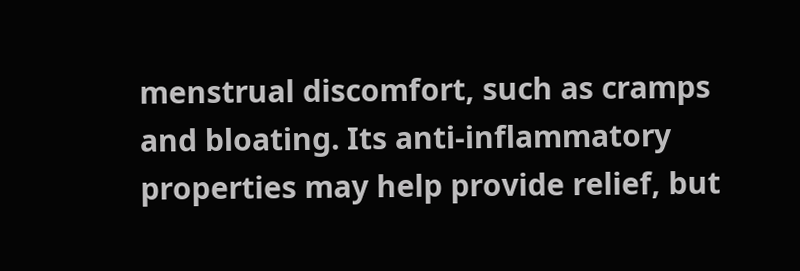menstrual discomfort, such as cramps and bloating. Its anti-inflammatory properties may help provide relief, but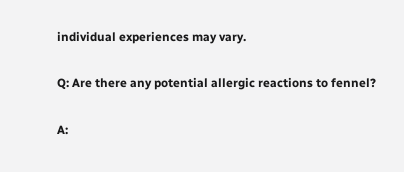individual experiences may vary.

Q: Are there any potential allergic reactions to fennel?

A: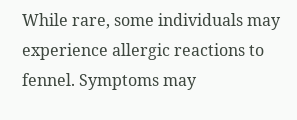While rare, some individuals may experience allergic reactions to fennel. Symptoms may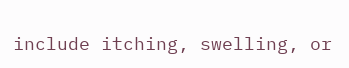include itching, swelling, or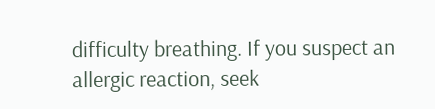difficulty breathing. If you suspect an allergic reaction, seek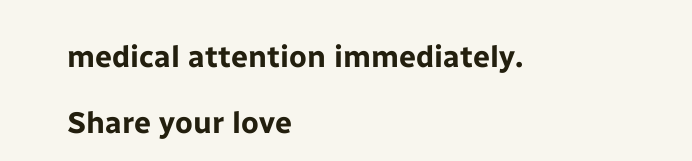medical attention immediately.

Share your love